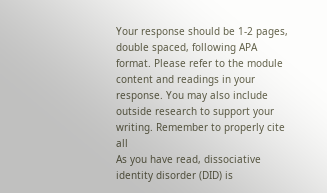Your response should be 1-2 pages, double spaced, following APA format. Please refer to the module content and readings in your response. You may also include outside research to support your writing. Remember to properly cite all
As you have read, dissociative identity disorder (DID) is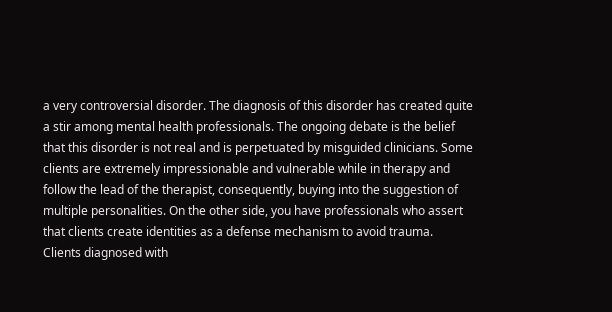a very controversial disorder. The diagnosis of this disorder has created quite a stir among mental health professionals. The ongoing debate is the belief that this disorder is not real and is perpetuated by misguided clinicians. Some clients are extremely impressionable and vulnerable while in therapy and follow the lead of the therapist, consequently, buying into the suggestion of multiple personalities. On the other side, you have professionals who assert that clients create identities as a defense mechanism to avoid trauma. Clients diagnosed with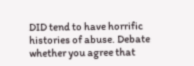DID tend to have horrific histories of abuse. Debate whether you agree that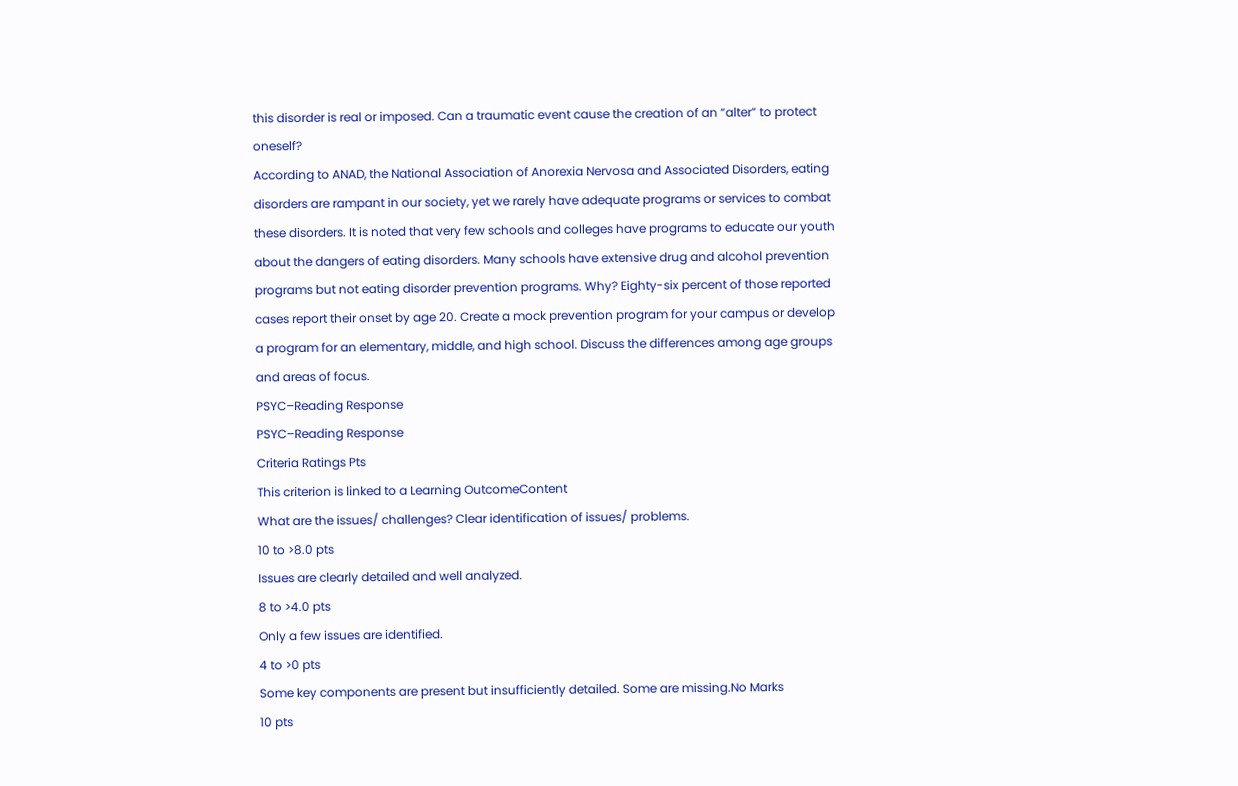this disorder is real or imposed. Can a traumatic event cause the creation of an “alter” to protect oneself?
According to ANAD, the National Association of Anorexia Nervosa and Associated Disorders, eating disorders are rampant in our society, yet we rarely have adequate programs or services to combat these disorders. It is noted that very few schools and colleges have programs to educate our youth about the dangers of eating disorders. Many schools have extensive drug and alcohol prevention programs but not eating disorder prevention programs. Why? Eighty-six percent of those reported cases report their onset by age 20. Create a mock prevention program for your campus or develop a program for an elementary, middle, and high school. Discuss the differences among age groups and areas of focus.
PSYC–Reading Response
PSYC–Reading Response
Criteria Ratings Pts
This criterion is linked to a Learning OutcomeContent
What are the issues/ challenges? Clear identification of issues/ problems.
10 to >8.0 pts
Issues are clearly detailed and well analyzed.
8 to >4.0 pts
Only a few issues are identified.
4 to >0 pts
Some key components are present but insufficiently detailed. Some are missing.No Marks
10 pts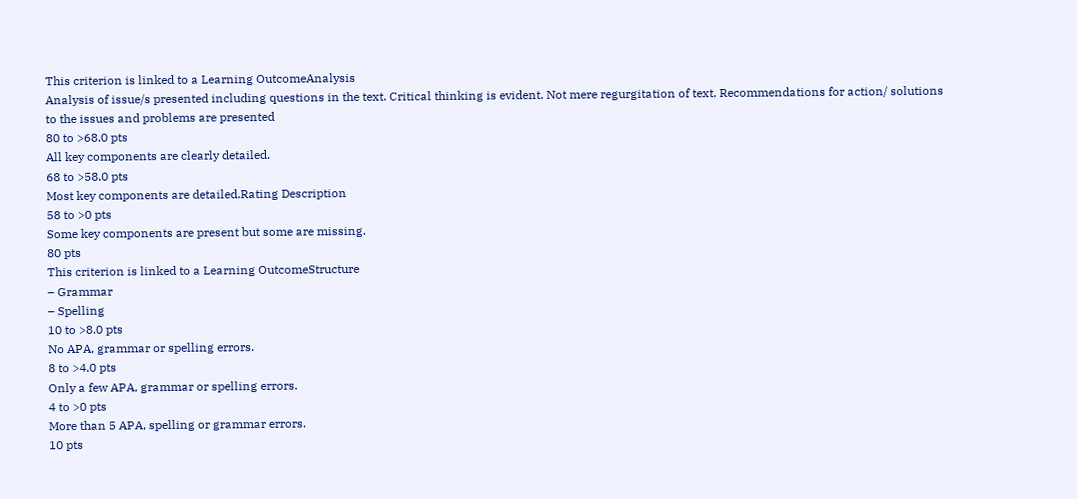This criterion is linked to a Learning OutcomeAnalysis
Analysis of issue/s presented including questions in the text. Critical thinking is evident. Not mere regurgitation of text. Recommendations for action/ solutions to the issues and problems are presented
80 to >68.0 pts
All key components are clearly detailed.
68 to >58.0 pts
Most key components are detailed.Rating Description
58 to >0 pts
Some key components are present but some are missing.
80 pts
This criterion is linked to a Learning OutcomeStructure
– Grammar
– Spelling
10 to >8.0 pts
No APA, grammar or spelling errors.
8 to >4.0 pts
Only a few APA, grammar or spelling errors.
4 to >0 pts
More than 5 APA, spelling or grammar errors.
10 pts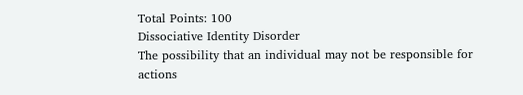Total Points: 100
Dissociative Identity Disorder
The possibility that an individual may not be responsible for actions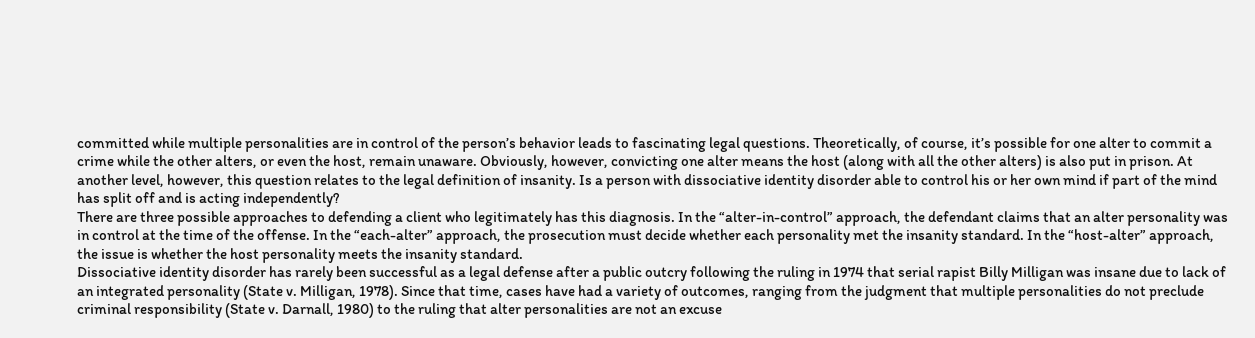committed while multiple personalities are in control of the person’s behavior leads to fascinating legal questions. Theoretically, of course, it’s possible for one alter to commit a crime while the other alters, or even the host, remain unaware. Obviously, however, convicting one alter means the host (along with all the other alters) is also put in prison. At another level, however, this question relates to the legal definition of insanity. Is a person with dissociative identity disorder able to control his or her own mind if part of the mind has split off and is acting independently?
There are three possible approaches to defending a client who legitimately has this diagnosis. In the “alter-in-control” approach, the defendant claims that an alter personality was in control at the time of the offense. In the “each-alter” approach, the prosecution must decide whether each personality met the insanity standard. In the “host-alter” approach, the issue is whether the host personality meets the insanity standard.
Dissociative identity disorder has rarely been successful as a legal defense after a public outcry following the ruling in 1974 that serial rapist Billy Milligan was insane due to lack of an integrated personality (State v. Milligan, 1978). Since that time, cases have had a variety of outcomes, ranging from the judgment that multiple personalities do not preclude criminal responsibility (State v. Darnall, 1980) to the ruling that alter personalities are not an excuse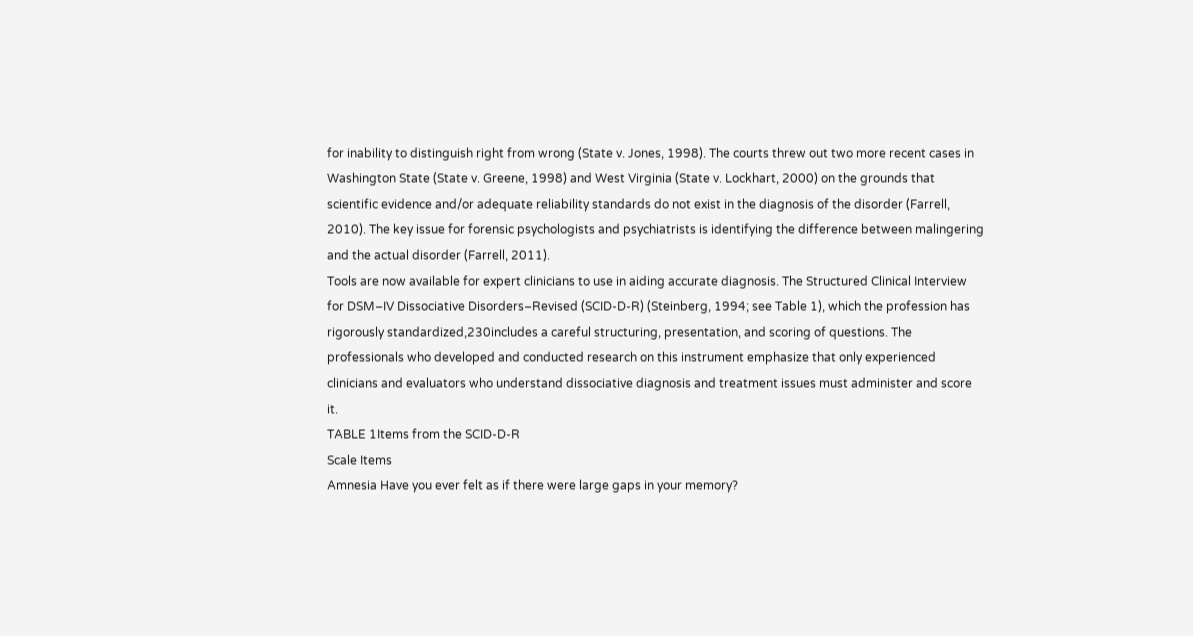for inability to distinguish right from wrong (State v. Jones, 1998). The courts threw out two more recent cases in Washington State (State v. Greene, 1998) and West Virginia (State v. Lockhart, 2000) on the grounds that scientific evidence and/or adequate reliability standards do not exist in the diagnosis of the disorder (Farrell, 2010). The key issue for forensic psychologists and psychiatrists is identifying the difference between malingering and the actual disorder (Farrell, 2011).
Tools are now available for expert clinicians to use in aiding accurate diagnosis. The Structured Clinical Interview for DSM–IV Dissociative Disorders–Revised (SCID-D-R) (Steinberg, 1994; see Table 1), which the profession has rigorously standardized,230includes a careful structuring, presentation, and scoring of questions. The professionals who developed and conducted research on this instrument emphasize that only experienced clinicians and evaluators who understand dissociative diagnosis and treatment issues must administer and score it.
TABLE 1Items from the SCID-D-R
Scale Items
Amnesia Have you ever felt as if there were large gaps in your memory?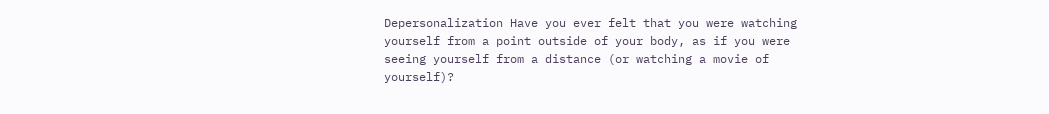Depersonalization Have you ever felt that you were watching yourself from a point outside of your body, as if you were seeing yourself from a distance (or watching a movie of yourself)?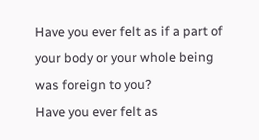Have you ever felt as if a part of your body or your whole being was foreign to you?
Have you ever felt as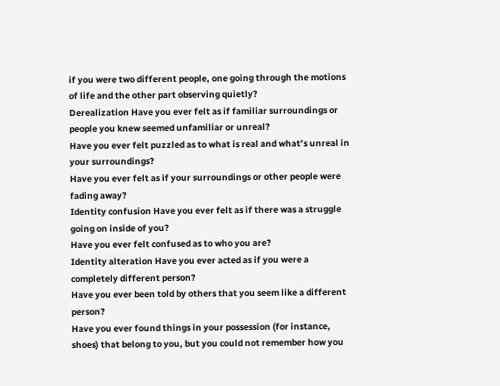if you were two different people, one going through the motions of life and the other part observing quietly?
Derealization Have you ever felt as if familiar surroundings or people you knew seemed unfamiliar or unreal?
Have you ever felt puzzled as to what is real and what’s unreal in your surroundings?
Have you ever felt as if your surroundings or other people were fading away?
Identity confusion Have you ever felt as if there was a struggle going on inside of you?
Have you ever felt confused as to who you are?
Identity alteration Have you ever acted as if you were a completely different person?
Have you ever been told by others that you seem like a different person?
Have you ever found things in your possession (for instance, shoes) that belong to you, but you could not remember how you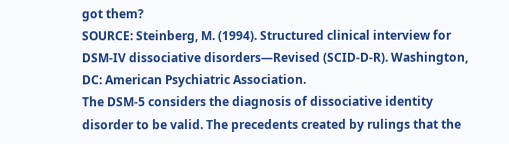got them?
SOURCE: Steinberg, M. (1994). Structured clinical interview for DSM-IV dissociative disorders—Revised (SCID-D-R). Washington, DC: American Psychiatric Association.
The DSM-5 considers the diagnosis of dissociative identity disorder to be valid. The precedents created by rulings that the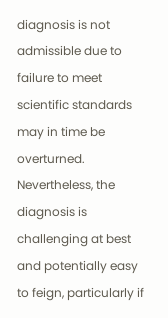diagnosis is not admissible due to failure to meet scientific standards may in time be overturned. Nevertheless, the diagnosis is challenging at best and potentially easy to feign, particularly if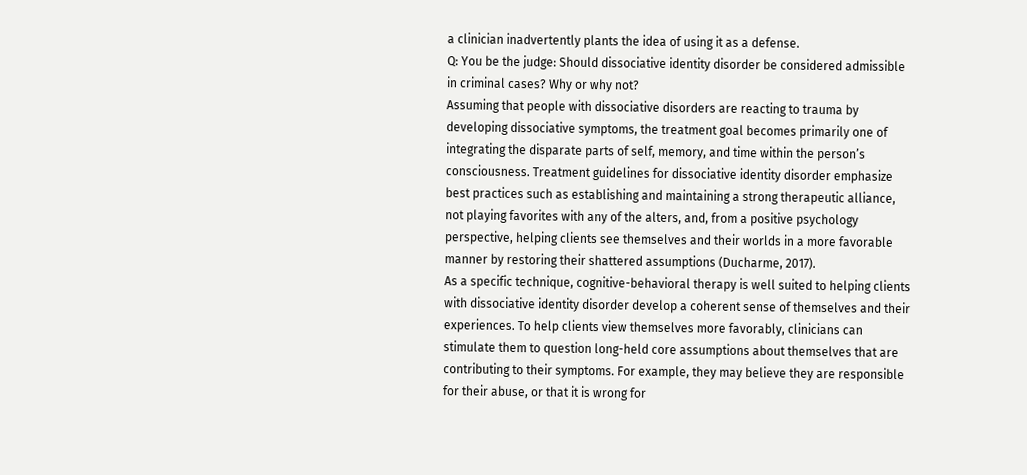a clinician inadvertently plants the idea of using it as a defense.
Q: You be the judge: Should dissociative identity disorder be considered admissible in criminal cases? Why or why not?
Assuming that people with dissociative disorders are reacting to trauma by developing dissociative symptoms, the treatment goal becomes primarily one of integrating the disparate parts of self, memory, and time within the person’s consciousness. Treatment guidelines for dissociative identity disorder emphasize best practices such as establishing and maintaining a strong therapeutic alliance, not playing favorites with any of the alters, and, from a positive psychology perspective, helping clients see themselves and their worlds in a more favorable manner by restoring their shattered assumptions (Ducharme, 2017).
As a specific technique, cognitive-behavioral therapy is well suited to helping clients with dissociative identity disorder develop a coherent sense of themselves and their experiences. To help clients view themselves more favorably, clinicians can stimulate them to question long-held core assumptions about themselves that are contributing to their symptoms. For example, they may believe they are responsible for their abuse, or that it is wrong for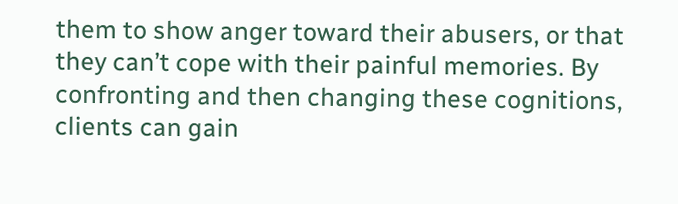them to show anger toward their abusers, or that they can’t cope with their painful memories. By confronting and then changing these cognitions, clients can gain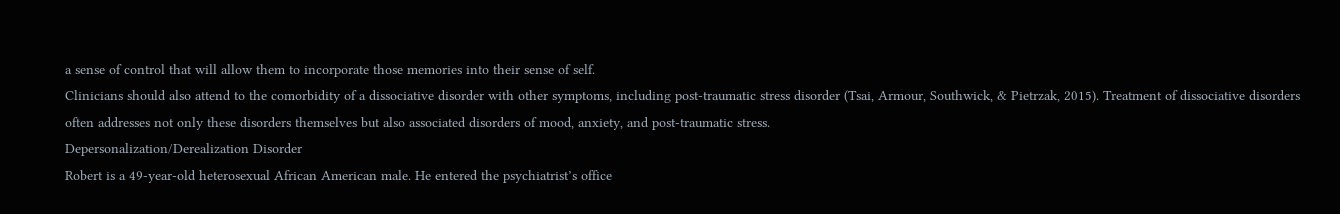a sense of control that will allow them to incorporate those memories into their sense of self.
Clinicians should also attend to the comorbidity of a dissociative disorder with other symptoms, including post-traumatic stress disorder (Tsai, Armour, Southwick, & Pietrzak, 2015). Treatment of dissociative disorders often addresses not only these disorders themselves but also associated disorders of mood, anxiety, and post-traumatic stress.
Depersonalization/Derealization Disorder
Robert is a 49-year-old heterosexual African American male. He entered the psychiatrist’s office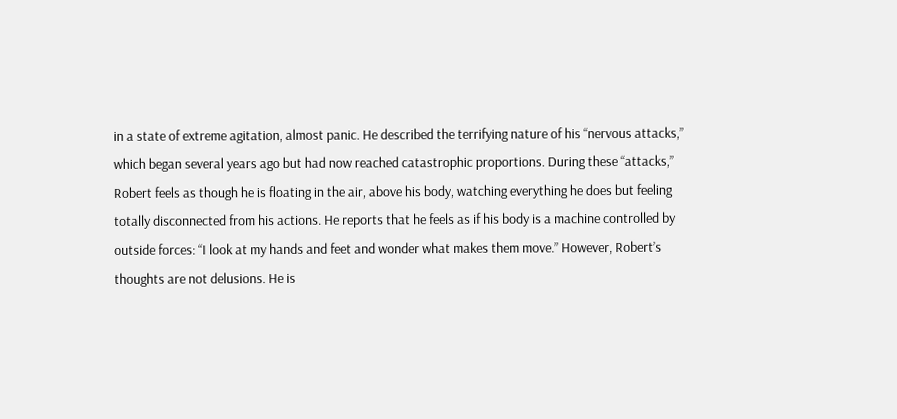in a state of extreme agitation, almost panic. He described the terrifying nature of his “nervous attacks,” which began several years ago but had now reached catastrophic proportions. During these “attacks,” Robert feels as though he is floating in the air, above his body, watching everything he does but feeling totally disconnected from his actions. He reports that he feels as if his body is a machine controlled by outside forces: “I look at my hands and feet and wonder what makes them move.” However, Robert’s thoughts are not delusions. He is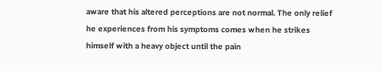aware that his altered perceptions are not normal. The only relief he experiences from his symptoms comes when he strikes himself with a heavy object until the pain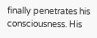finally penetrates his consciousness. His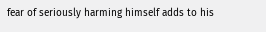fear of seriously harming himself adds to his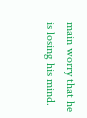main worry that he is losing his mind.